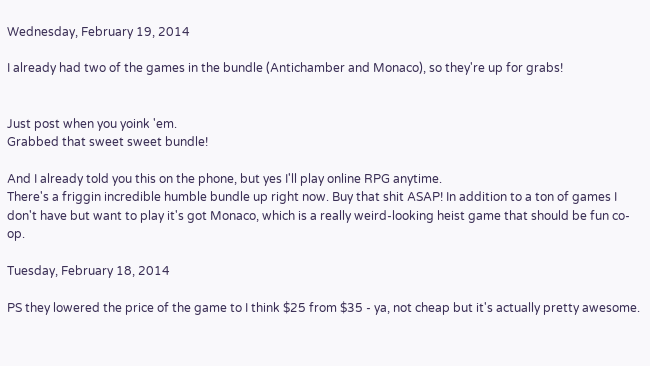Wednesday, February 19, 2014

I already had two of the games in the bundle (Antichamber and Monaco), so they're up for grabs!


Just post when you yoink 'em.
Grabbed that sweet sweet bundle!

And I already told you this on the phone, but yes I'll play online RPG anytime.
There's a friggin incredible humble bundle up right now. Buy that shit ASAP! In addition to a ton of games I don't have but want to play it's got Monaco, which is a really weird-looking heist game that should be fun co-op.

Tuesday, February 18, 2014

PS they lowered the price of the game to I think $25 from $35 - ya, not cheap but it's actually pretty awesome.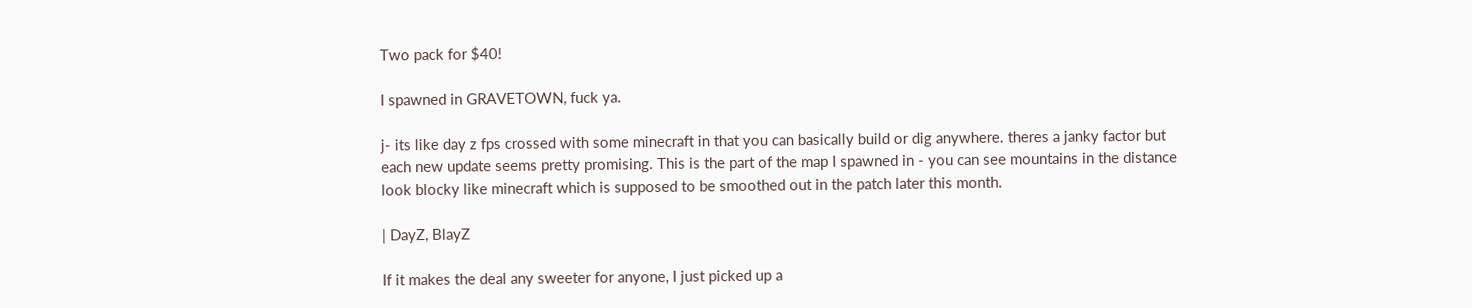Two pack for $40!

I spawned in GRAVETOWN, fuck ya.

j- its like day z fps crossed with some minecraft in that you can basically build or dig anywhere. theres a janky factor but each new update seems pretty promising. This is the part of the map I spawned in - you can see mountains in the distance look blocky like minecraft which is supposed to be smoothed out in the patch later this month.

| DayZ, BlayZ

If it makes the deal any sweeter for anyone, I just picked up a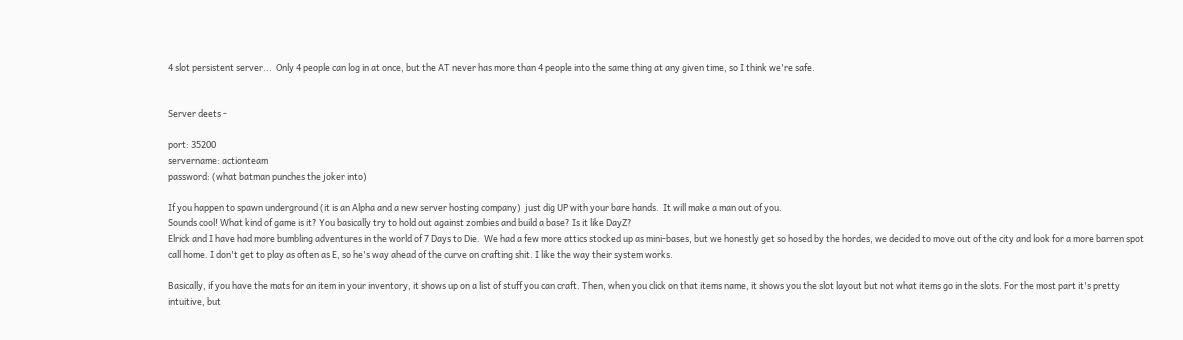4 slot persistent server...  Only 4 people can log in at once, but the AT never has more than 4 people into the same thing at any given time, so I think we're safe.


Server deets -

port: 35200
servername: actionteam
password: (what batman punches the joker into)

If you happen to spawn underground (it is an Alpha and a new server hosting company)  just dig UP with your bare hands.  It will make a man out of you.
Sounds cool! What kind of game is it? You basically try to hold out against zombies and build a base? Is it like DayZ?
Elrick and I have had more bumbling adventures in the world of 7 Days to Die.  We had a few more attics stocked up as mini-bases, but we honestly get so hosed by the hordes, we decided to move out of the city and look for a more barren spot call home. I don't get to play as often as E, so he's way ahead of the curve on crafting shit. I like the way their system works.

Basically, if you have the mats for an item in your inventory, it shows up on a list of stuff you can craft. Then, when you click on that items name, it shows you the slot layout but not what items go in the slots. For the most part it's pretty intuitive, but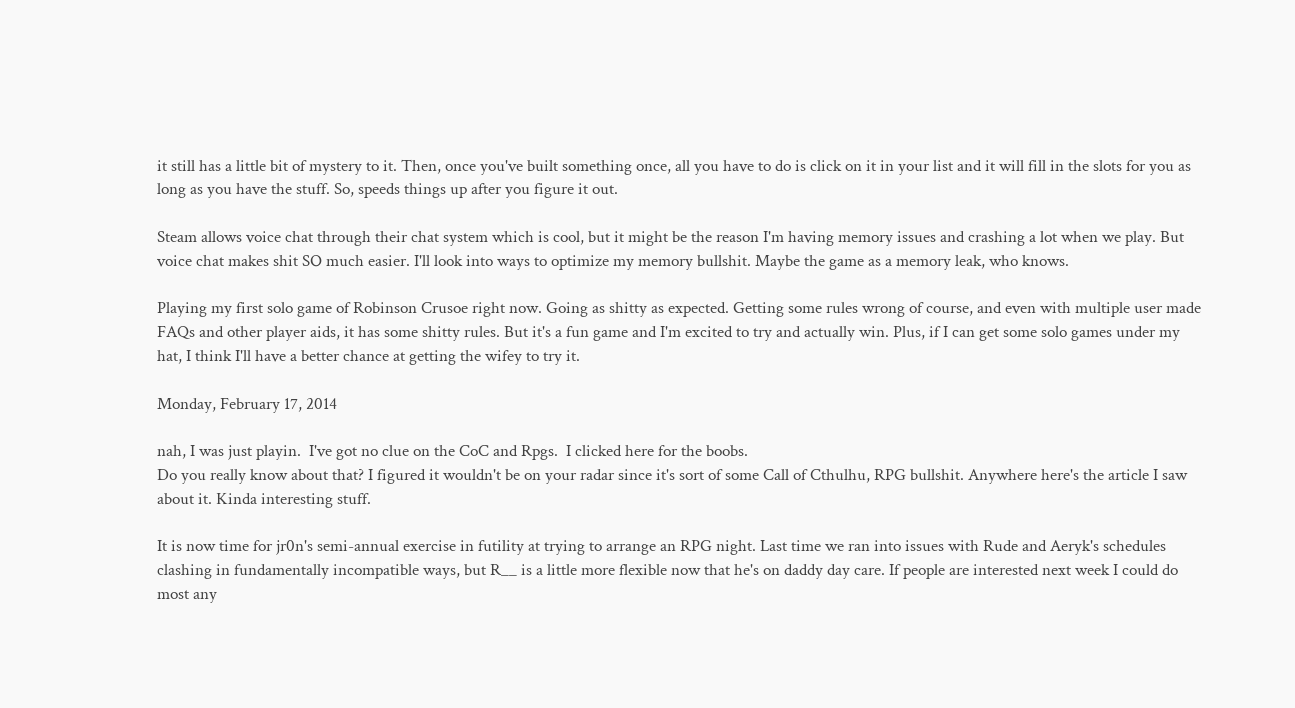it still has a little bit of mystery to it. Then, once you've built something once, all you have to do is click on it in your list and it will fill in the slots for you as long as you have the stuff. So, speeds things up after you figure it out.

Steam allows voice chat through their chat system which is cool, but it might be the reason I'm having memory issues and crashing a lot when we play. But voice chat makes shit SO much easier. I'll look into ways to optimize my memory bullshit. Maybe the game as a memory leak, who knows.

Playing my first solo game of Robinson Crusoe right now. Going as shitty as expected. Getting some rules wrong of course, and even with multiple user made FAQs and other player aids, it has some shitty rules. But it's a fun game and I'm excited to try and actually win. Plus, if I can get some solo games under my hat, I think I'll have a better chance at getting the wifey to try it.

Monday, February 17, 2014

nah, I was just playin.  I've got no clue on the CoC and Rpgs.  I clicked here for the boobs.
Do you really know about that? I figured it wouldn't be on your radar since it's sort of some Call of Cthulhu, RPG bullshit. Anywhere here's the article I saw about it. Kinda interesting stuff.

It is now time for jr0n's semi-annual exercise in futility at trying to arrange an RPG night. Last time we ran into issues with Rude and Aeryk's schedules clashing in fundamentally incompatible ways, but R__ is a little more flexible now that he's on daddy day care. If people are interested next week I could do most any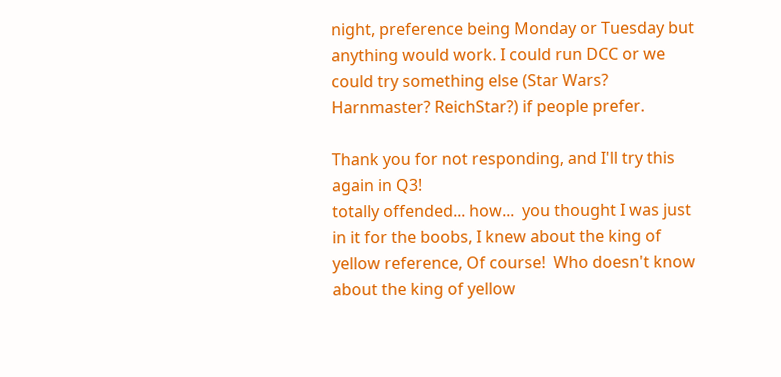night, preference being Monday or Tuesday but anything would work. I could run DCC or we could try something else (Star Wars? Harnmaster? ReichStar?) if people prefer.

Thank you for not responding, and I'll try this again in Q3!
totally offended... how...  you thought I was just in it for the boobs, I knew about the king of yellow reference, Of course!  Who doesn't know about the king of yellow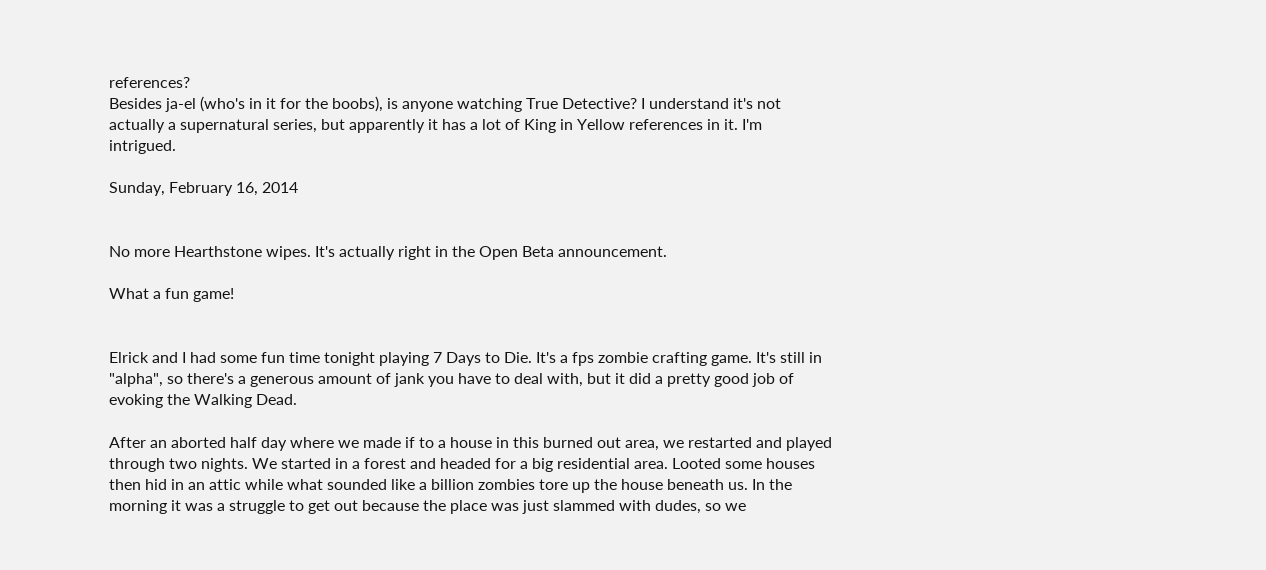references?
Besides ja-el (who's in it for the boobs), is anyone watching True Detective? I understand it's not actually a supernatural series, but apparently it has a lot of King in Yellow references in it. I'm intrigued.

Sunday, February 16, 2014


No more Hearthstone wipes. It's actually right in the Open Beta announcement.

What a fun game!


Elrick and I had some fun time tonight playing 7 Days to Die. It's a fps zombie crafting game. It's still in "alpha", so there's a generous amount of jank you have to deal with, but it did a pretty good job of evoking the Walking Dead.

After an aborted half day where we made if to a house in this burned out area, we restarted and played through two nights. We started in a forest and headed for a big residential area. Looted some houses then hid in an attic while what sounded like a billion zombies tore up the house beneath us. In the morning it was a struggle to get out because the place was just slammed with dudes, so we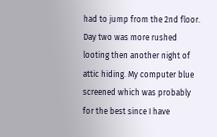had to jump from the 2nd floor. Day two was more rushed looting then another night of attic hiding. My computer blue screened which was probably for the best since I have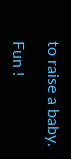to raise a baby.

Fun !